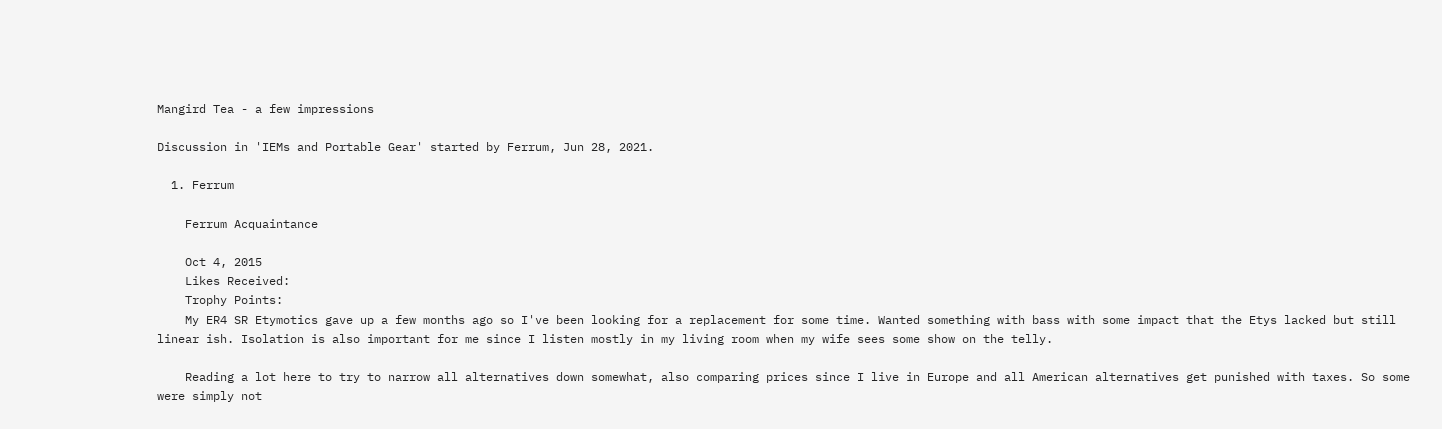Mangird Tea - a few impressions

Discussion in 'IEMs and Portable Gear' started by Ferrum, Jun 28, 2021.

  1. Ferrum

    Ferrum Acquaintance

    Oct 4, 2015
    Likes Received:
    Trophy Points:
    My ER4 SR Etymotics gave up a few months ago so I've been looking for a replacement for some time. Wanted something with bass with some impact that the Etys lacked but still linear ish. Isolation is also important for me since I listen mostly in my living room when my wife sees some show on the telly.

    Reading a lot here to try to narrow all alternatives down somewhat, also comparing prices since I live in Europe and all American alternatives get punished with taxes. So some were simply not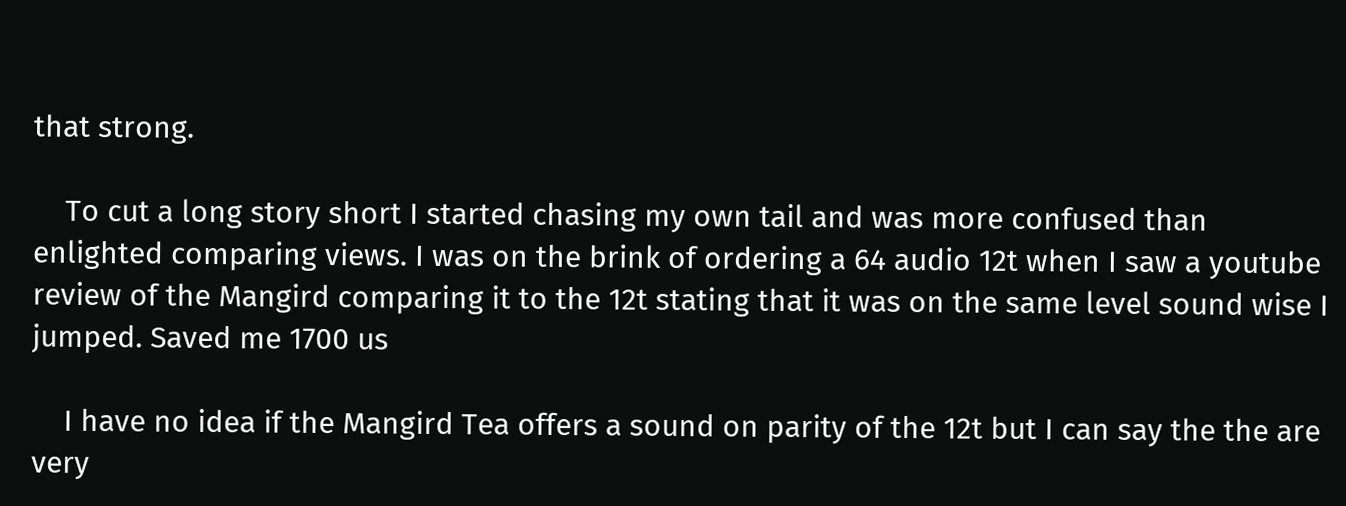that strong.

    To cut a long story short I started chasing my own tail and was more confused than enlighted comparing views. I was on the brink of ordering a 64 audio 12t when I saw a youtube review of the Mangird comparing it to the 12t stating that it was on the same level sound wise I jumped. Saved me 1700 us

    I have no idea if the Mangird Tea offers a sound on parity of the 12t but I can say the the are very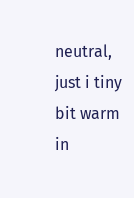neutral, just i tiny bit warm in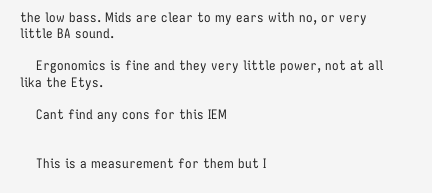the low bass. Mids are clear to my ears with no, or very little BA sound.

    Ergonomics is fine and they very little power, not at all lika the Etys.

    Cant find any cons for this IEM


    This is a measurement for them but I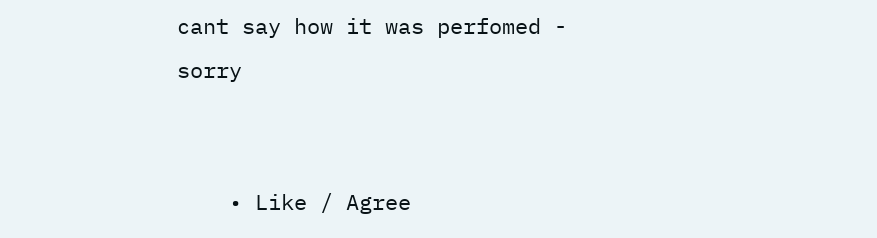cant say how it was perfomed - sorry


    • Like / Agree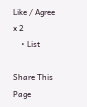Like / Agree x 2
    • List

Share This Page